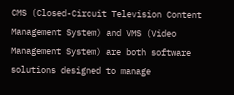CMS (Closed-Circuit Television Content Management System) and VMS (Video Management System) are both software solutions designed to manage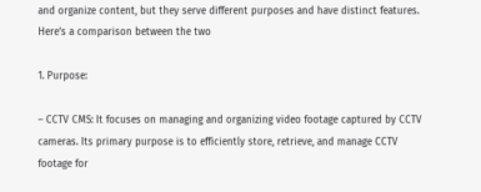and organize content, but they serve different purposes and have distinct features. Here’s a comparison between the two

1. Purpose:

– CCTV CMS: It focuses on managing and organizing video footage captured by CCTV cameras. Its primary purpose is to efficiently store, retrieve, and manage CCTV footage for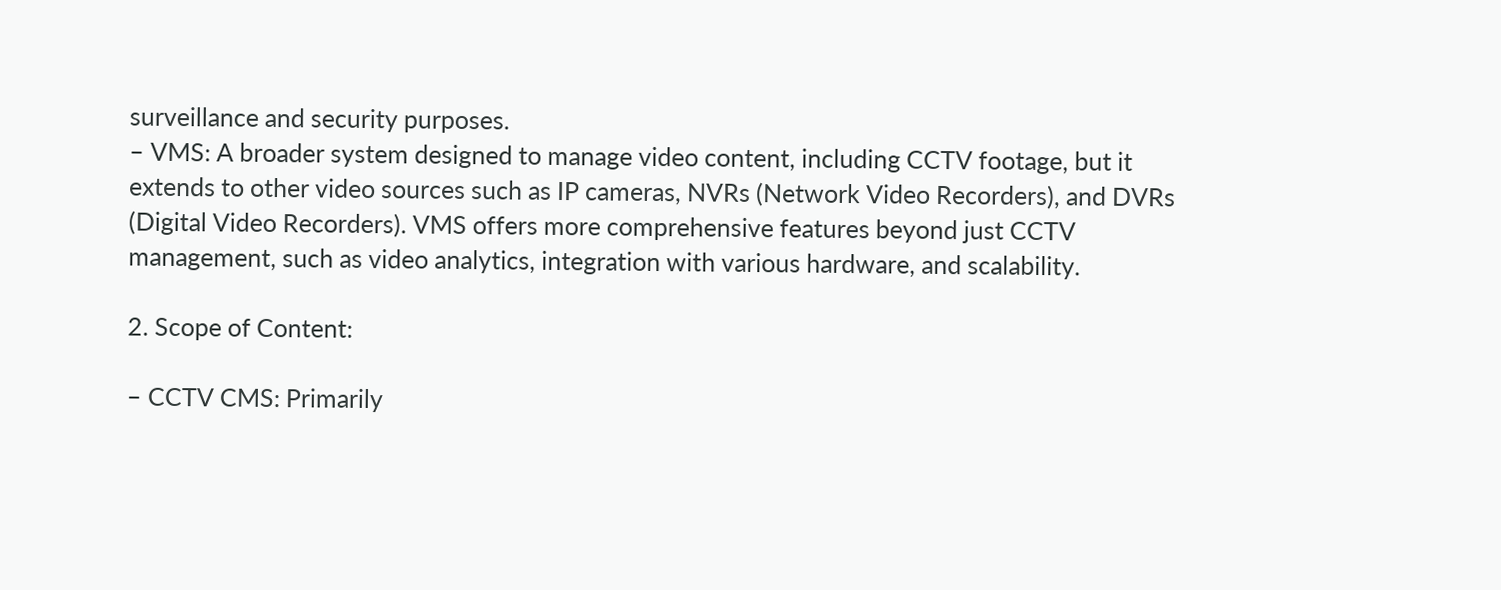surveillance and security purposes.
– VMS: A broader system designed to manage video content, including CCTV footage, but it extends to other video sources such as IP cameras, NVRs (Network Video Recorders), and DVRs (Digital Video Recorders). VMS offers more comprehensive features beyond just CCTV management, such as video analytics, integration with various hardware, and scalability.

2. Scope of Content:

– CCTV CMS: Primarily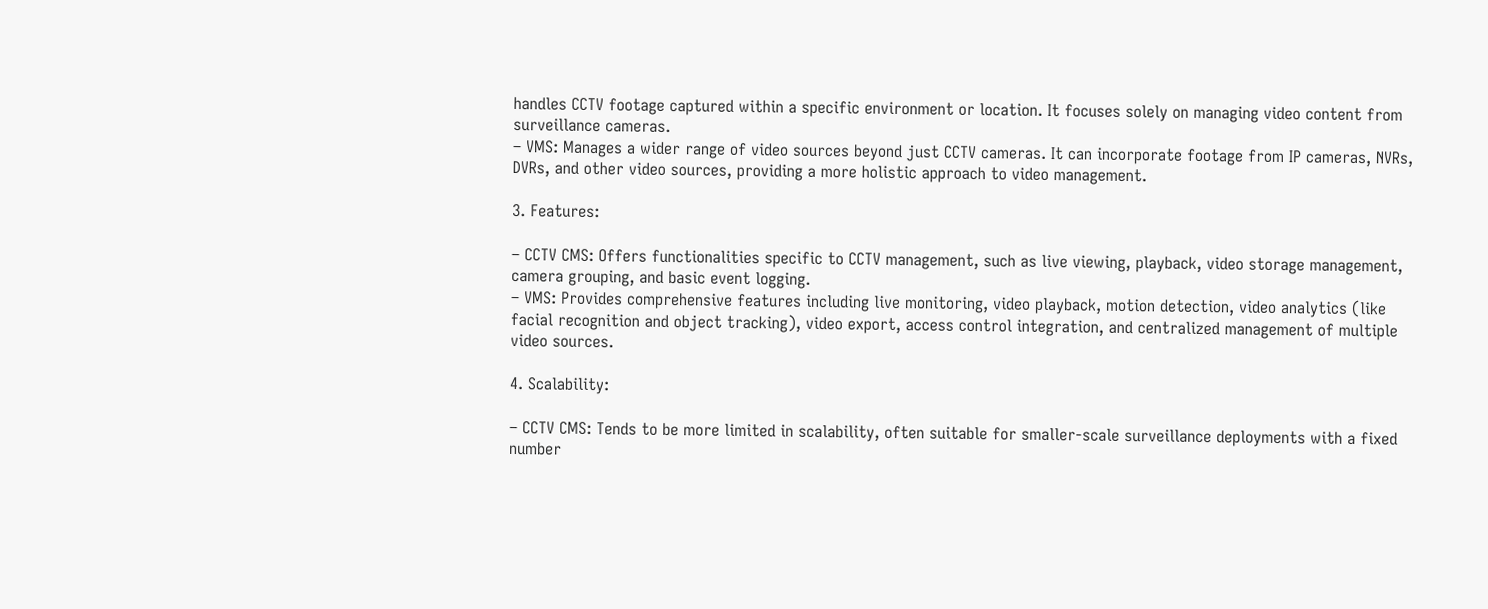handles CCTV footage captured within a specific environment or location. It focuses solely on managing video content from surveillance cameras.
– VMS: Manages a wider range of video sources beyond just CCTV cameras. It can incorporate footage from IP cameras, NVRs, DVRs, and other video sources, providing a more holistic approach to video management.

3. Features:

– CCTV CMS: Offers functionalities specific to CCTV management, such as live viewing, playback, video storage management, camera grouping, and basic event logging.
– VMS: Provides comprehensive features including live monitoring, video playback, motion detection, video analytics (like facial recognition and object tracking), video export, access control integration, and centralized management of multiple video sources.

4. Scalability:

– CCTV CMS: Tends to be more limited in scalability, often suitable for smaller-scale surveillance deployments with a fixed number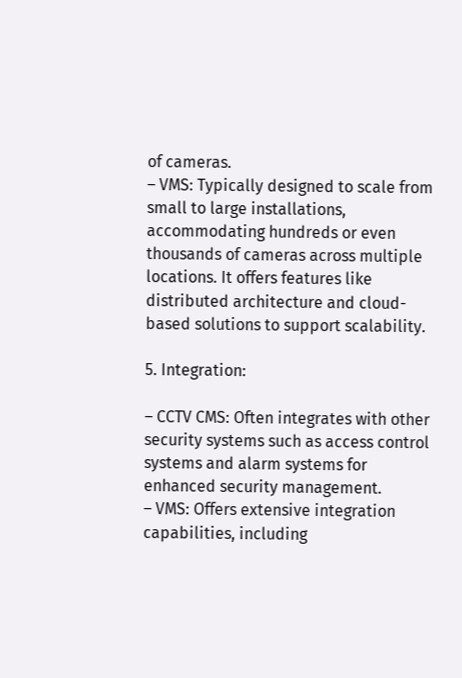of cameras.
– VMS: Typically designed to scale from small to large installations, accommodating hundreds or even thousands of cameras across multiple locations. It offers features like distributed architecture and cloud-based solutions to support scalability.

5. Integration:

– CCTV CMS: Often integrates with other security systems such as access control systems and alarm systems for enhanced security management.
– VMS: Offers extensive integration capabilities, including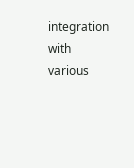integration with various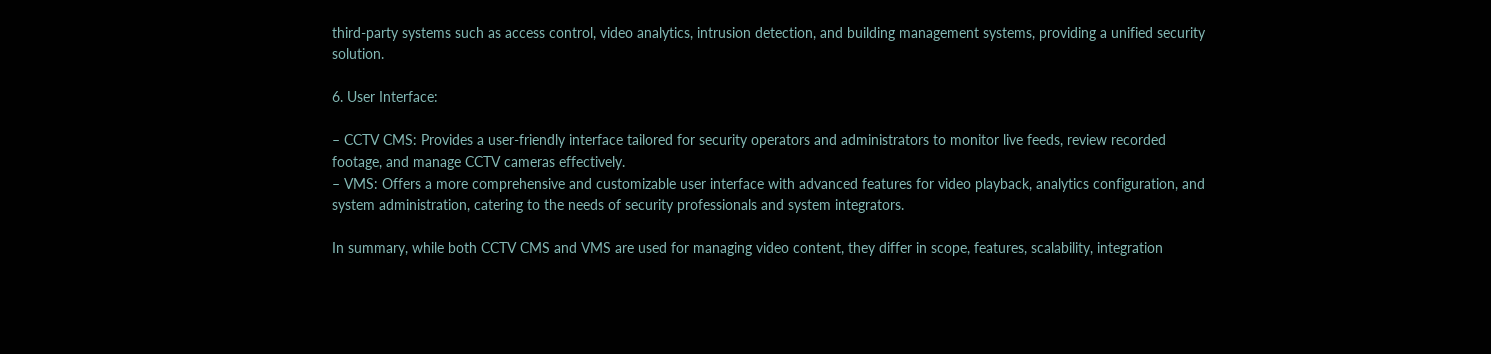third-party systems such as access control, video analytics, intrusion detection, and building management systems, providing a unified security solution.

6. User Interface:

– CCTV CMS: Provides a user-friendly interface tailored for security operators and administrators to monitor live feeds, review recorded footage, and manage CCTV cameras effectively.
– VMS: Offers a more comprehensive and customizable user interface with advanced features for video playback, analytics configuration, and system administration, catering to the needs of security professionals and system integrators.

In summary, while both CCTV CMS and VMS are used for managing video content, they differ in scope, features, scalability, integration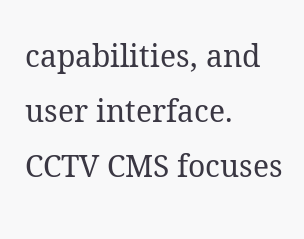capabilities, and user interface. CCTV CMS focuses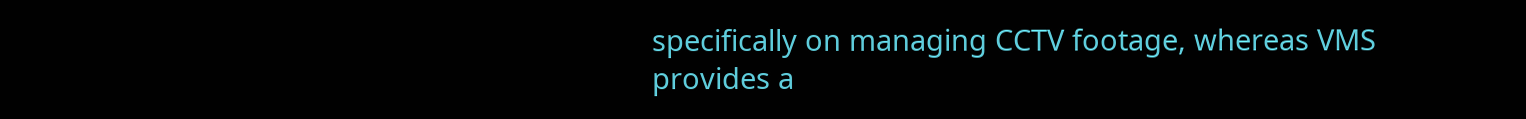specifically on managing CCTV footage, whereas VMS provides a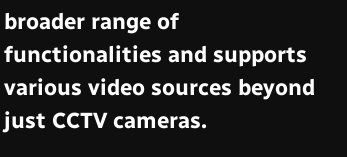broader range of functionalities and supports various video sources beyond just CCTV cameras.